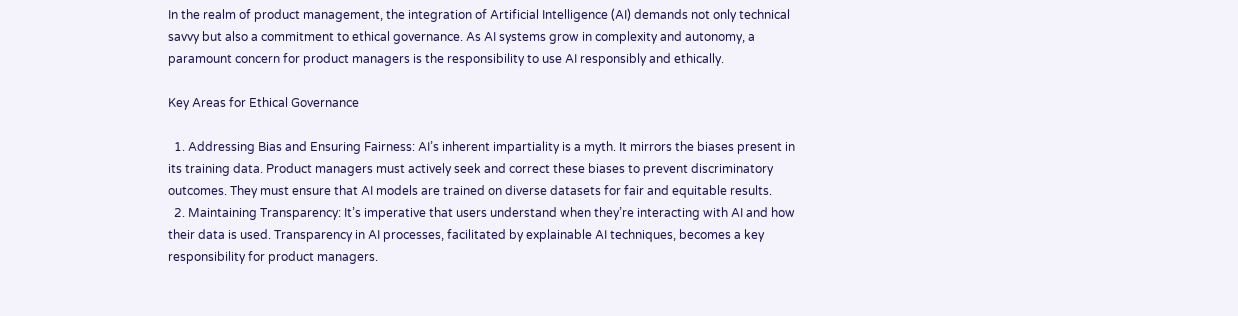In the realm of product management, the integration of Artificial Intelligence (AI) demands not only technical savvy but also a commitment to ethical governance. As AI systems grow in complexity and autonomy, a paramount concern for product managers is the responsibility to use AI responsibly and ethically.

Key Areas for Ethical Governance

  1. Addressing Bias and Ensuring Fairness: AI’s inherent impartiality is a myth. It mirrors the biases present in its training data. Product managers must actively seek and correct these biases to prevent discriminatory outcomes. They must ensure that AI models are trained on diverse datasets for fair and equitable results.
  2. Maintaining Transparency: It’s imperative that users understand when they’re interacting with AI and how their data is used. Transparency in AI processes, facilitated by explainable AI techniques, becomes a key responsibility for product managers.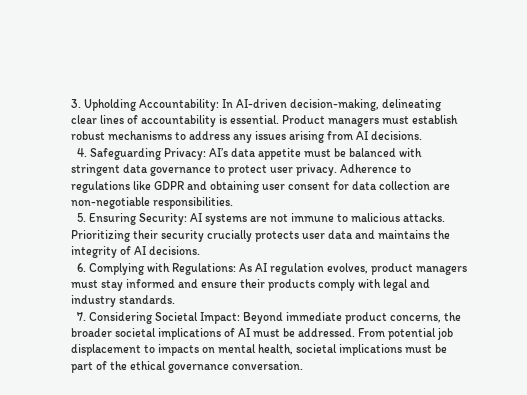3. Upholding Accountability: In AI-driven decision-making, delineating clear lines of accountability is essential. Product managers must establish robust mechanisms to address any issues arising from AI decisions.
  4. Safeguarding Privacy: AI’s data appetite must be balanced with stringent data governance to protect user privacy. Adherence to regulations like GDPR and obtaining user consent for data collection are non-negotiable responsibilities.
  5. Ensuring Security: AI systems are not immune to malicious attacks. Prioritizing their security crucially protects user data and maintains the integrity of AI decisions.
  6. Complying with Regulations: As AI regulation evolves, product managers must stay informed and ensure their products comply with legal and industry standards.
  7. Considering Societal Impact: Beyond immediate product concerns, the broader societal implications of AI must be addressed. From potential job displacement to impacts on mental health, societal implications must be part of the ethical governance conversation.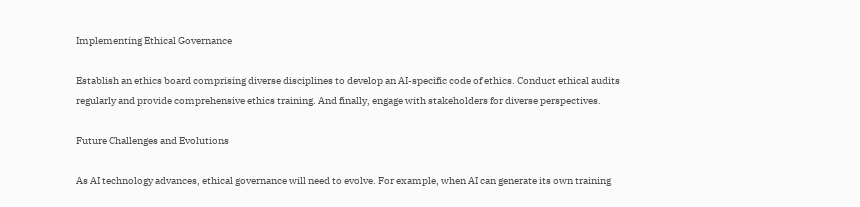Implementing Ethical Governance

Establish an ethics board comprising diverse disciplines to develop an AI-specific code of ethics. Conduct ethical audits regularly and provide comprehensive ethics training. And finally, engage with stakeholders for diverse perspectives.

Future Challenges and Evolutions

As AI technology advances, ethical governance will need to evolve. For example, when AI can generate its own training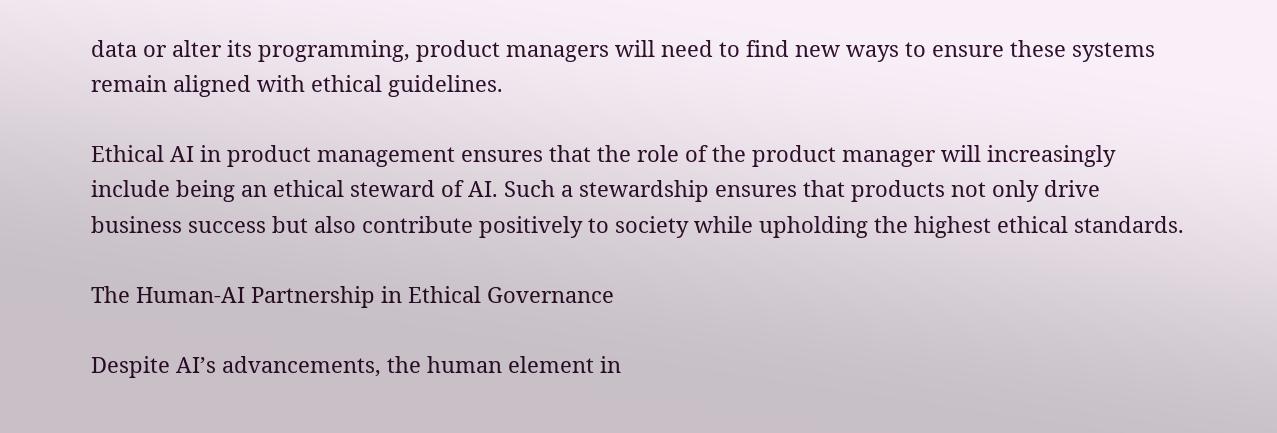data or alter its programming, product managers will need to find new ways to ensure these systems remain aligned with ethical guidelines.

Ethical AI in product management ensures that the role of the product manager will increasingly include being an ethical steward of AI. Such a stewardship ensures that products not only drive business success but also contribute positively to society while upholding the highest ethical standards.

The Human-AI Partnership in Ethical Governance

Despite AI’s advancements, the human element in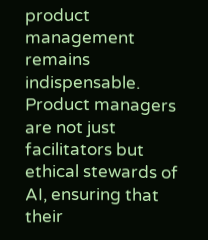product management remains indispensable. Product managers are not just facilitators but ethical stewards of AI, ensuring that their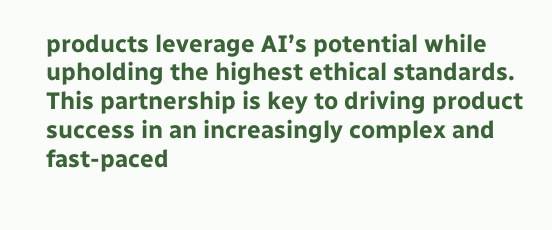products leverage AI’s potential while upholding the highest ethical standards. This partnership is key to driving product success in an increasingly complex and fast-paced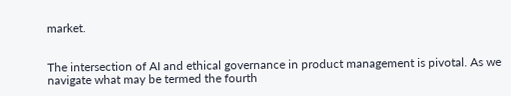market.


The intersection of AI and ethical governance in product management is pivotal. As we navigate what may be termed the fourth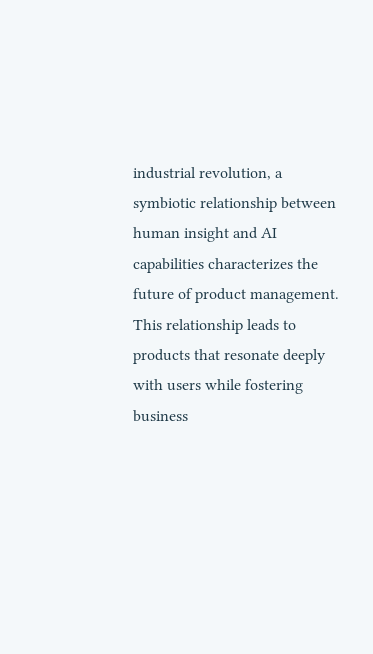industrial revolution, a symbiotic relationship between human insight and AI capabilities characterizes the future of product management. This relationship leads to products that resonate deeply with users while fostering business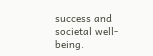success and societal well-being.